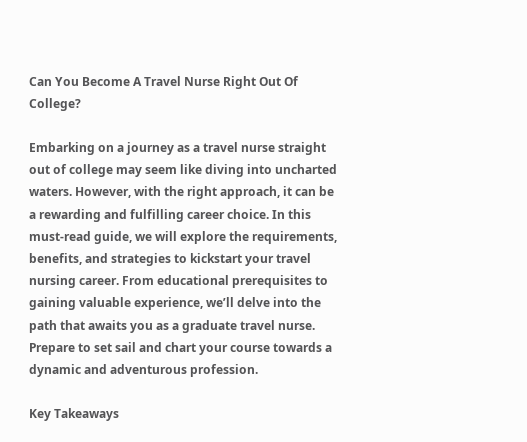Can You Become A Travel Nurse Right Out Of College?

Embarking on a journey as a travel nurse straight out of college may seem like diving into uncharted waters. However, with the right approach, it can be a rewarding and fulfilling career choice. In this must-read guide, we will explore the requirements, benefits, and strategies to kickstart your travel nursing career. From educational prerequisites to gaining valuable experience, we’ll delve into the path that awaits you as a graduate travel nurse. Prepare to set sail and chart your course towards a dynamic and adventurous profession.

Key Takeaways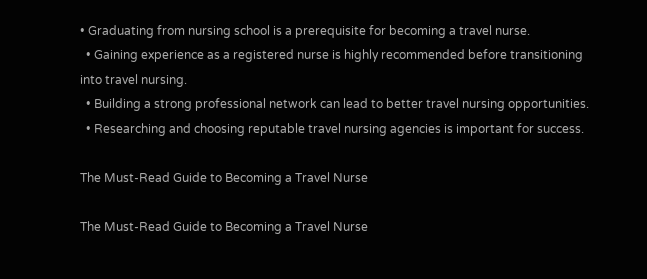• Graduating from nursing school is a prerequisite for becoming a travel nurse.
  • Gaining experience as a registered nurse is highly recommended before transitioning into travel nursing.
  • Building a strong professional network can lead to better travel nursing opportunities.
  • Researching and choosing reputable travel nursing agencies is important for success.

The Must-Read Guide to Becoming a Travel Nurse

The Must-Read Guide to Becoming a Travel Nurse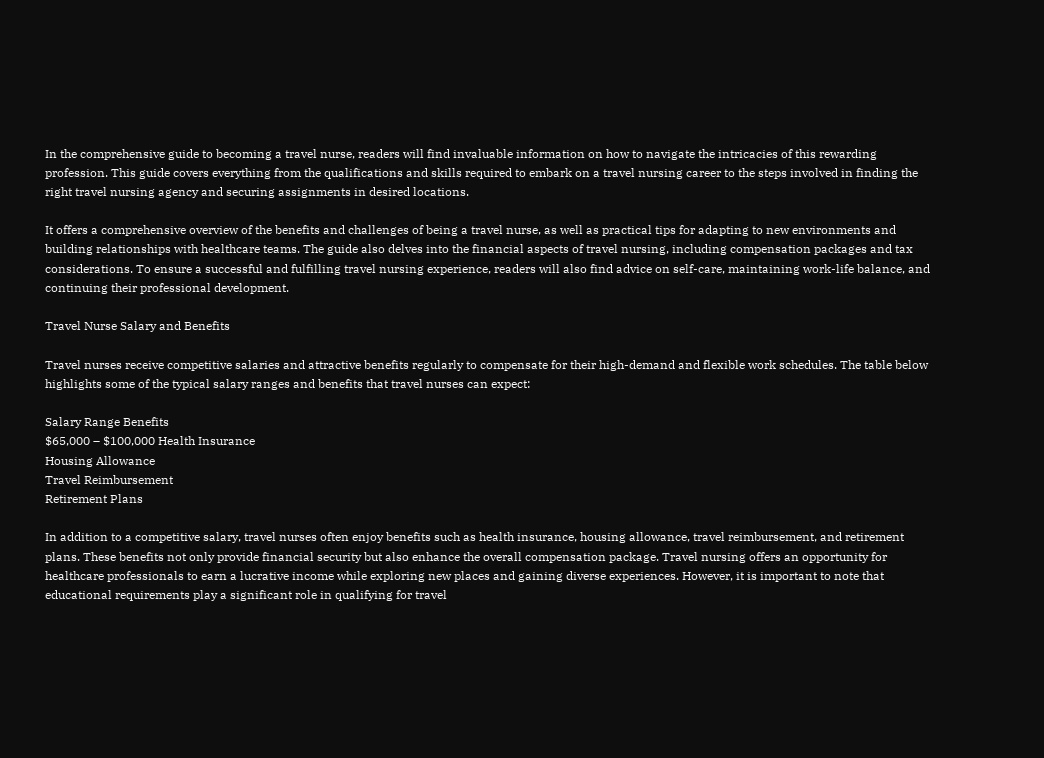In the comprehensive guide to becoming a travel nurse, readers will find invaluable information on how to navigate the intricacies of this rewarding profession. This guide covers everything from the qualifications and skills required to embark on a travel nursing career to the steps involved in finding the right travel nursing agency and securing assignments in desired locations.

It offers a comprehensive overview of the benefits and challenges of being a travel nurse, as well as practical tips for adapting to new environments and building relationships with healthcare teams. The guide also delves into the financial aspects of travel nursing, including compensation packages and tax considerations. To ensure a successful and fulfilling travel nursing experience, readers will also find advice on self-care, maintaining work-life balance, and continuing their professional development.

Travel Nurse Salary and Benefits

Travel nurses receive competitive salaries and attractive benefits regularly to compensate for their high-demand and flexible work schedules. The table below highlights some of the typical salary ranges and benefits that travel nurses can expect:

Salary Range Benefits
$65,000 – $100,000 Health Insurance
Housing Allowance
Travel Reimbursement
Retirement Plans

In addition to a competitive salary, travel nurses often enjoy benefits such as health insurance, housing allowance, travel reimbursement, and retirement plans. These benefits not only provide financial security but also enhance the overall compensation package. Travel nursing offers an opportunity for healthcare professionals to earn a lucrative income while exploring new places and gaining diverse experiences. However, it is important to note that educational requirements play a significant role in qualifying for travel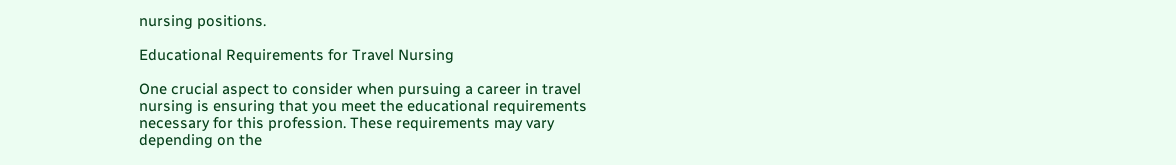nursing positions.

Educational Requirements for Travel Nursing

One crucial aspect to consider when pursuing a career in travel nursing is ensuring that you meet the educational requirements necessary for this profession. These requirements may vary depending on the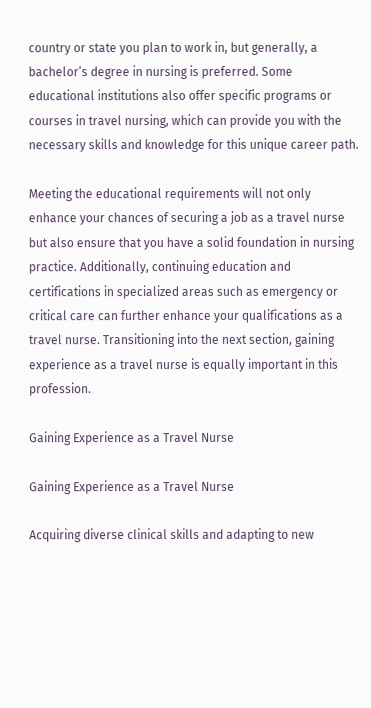country or state you plan to work in, but generally, a bachelor’s degree in nursing is preferred. Some educational institutions also offer specific programs or courses in travel nursing, which can provide you with the necessary skills and knowledge for this unique career path.

Meeting the educational requirements will not only enhance your chances of securing a job as a travel nurse but also ensure that you have a solid foundation in nursing practice. Additionally, continuing education and certifications in specialized areas such as emergency or critical care can further enhance your qualifications as a travel nurse. Transitioning into the next section, gaining experience as a travel nurse is equally important in this profession.

Gaining Experience as a Travel Nurse

Gaining Experience as a Travel Nurse

Acquiring diverse clinical skills and adapting to new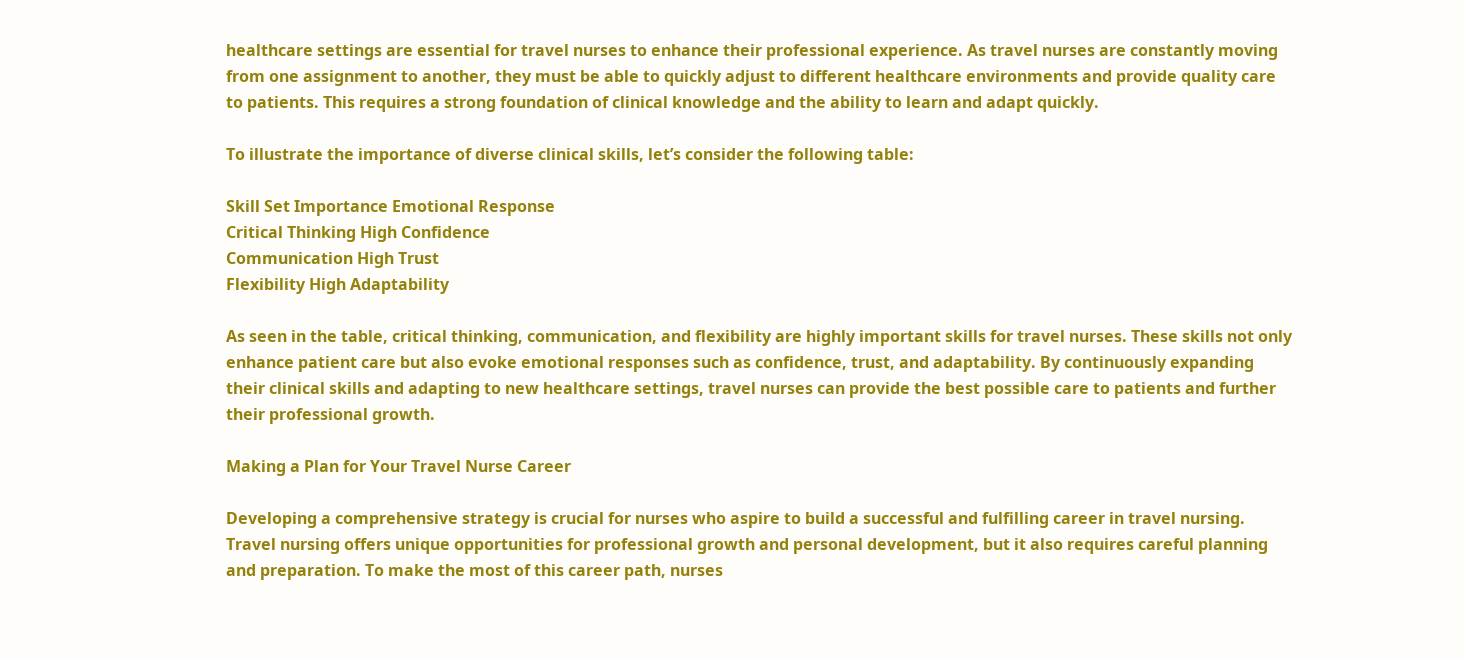healthcare settings are essential for travel nurses to enhance their professional experience. As travel nurses are constantly moving from one assignment to another, they must be able to quickly adjust to different healthcare environments and provide quality care to patients. This requires a strong foundation of clinical knowledge and the ability to learn and adapt quickly.

To illustrate the importance of diverse clinical skills, let’s consider the following table:

Skill Set Importance Emotional Response
Critical Thinking High Confidence
Communication High Trust
Flexibility High Adaptability

As seen in the table, critical thinking, communication, and flexibility are highly important skills for travel nurses. These skills not only enhance patient care but also evoke emotional responses such as confidence, trust, and adaptability. By continuously expanding their clinical skills and adapting to new healthcare settings, travel nurses can provide the best possible care to patients and further their professional growth.

Making a Plan for Your Travel Nurse Career

Developing a comprehensive strategy is crucial for nurses who aspire to build a successful and fulfilling career in travel nursing. Travel nursing offers unique opportunities for professional growth and personal development, but it also requires careful planning and preparation. To make the most of this career path, nurses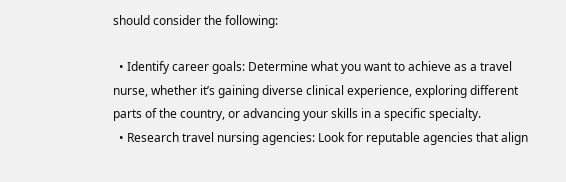should consider the following:

  • Identify career goals: Determine what you want to achieve as a travel nurse, whether it’s gaining diverse clinical experience, exploring different parts of the country, or advancing your skills in a specific specialty.
  • Research travel nursing agencies: Look for reputable agencies that align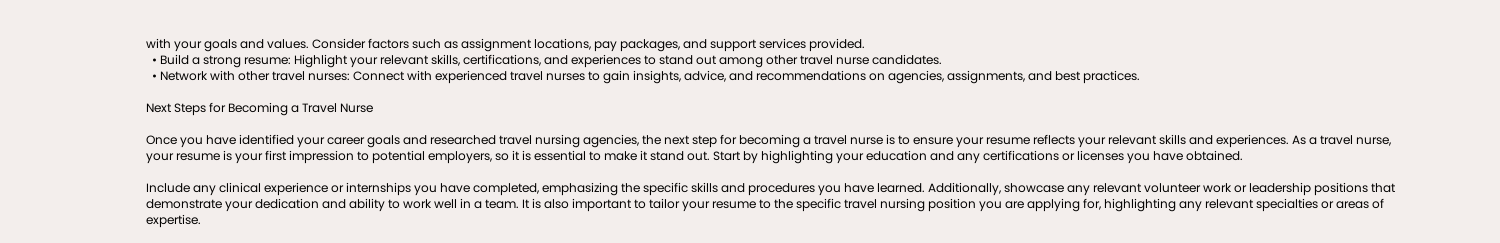with your goals and values. Consider factors such as assignment locations, pay packages, and support services provided.
  • Build a strong resume: Highlight your relevant skills, certifications, and experiences to stand out among other travel nurse candidates.
  • Network with other travel nurses: Connect with experienced travel nurses to gain insights, advice, and recommendations on agencies, assignments, and best practices.

Next Steps for Becoming a Travel Nurse

Once you have identified your career goals and researched travel nursing agencies, the next step for becoming a travel nurse is to ensure your resume reflects your relevant skills and experiences. As a travel nurse, your resume is your first impression to potential employers, so it is essential to make it stand out. Start by highlighting your education and any certifications or licenses you have obtained.

Include any clinical experience or internships you have completed, emphasizing the specific skills and procedures you have learned. Additionally, showcase any relevant volunteer work or leadership positions that demonstrate your dedication and ability to work well in a team. It is also important to tailor your resume to the specific travel nursing position you are applying for, highlighting any relevant specialties or areas of expertise.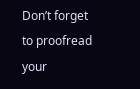Don’t forget to proofread your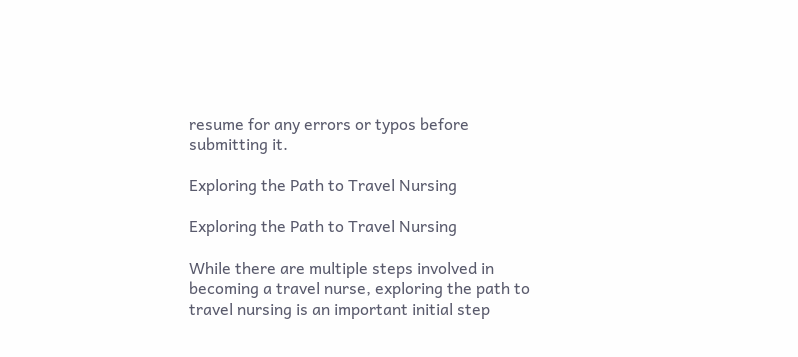resume for any errors or typos before submitting it.

Exploring the Path to Travel Nursing

Exploring the Path to Travel Nursing

While there are multiple steps involved in becoming a travel nurse, exploring the path to travel nursing is an important initial step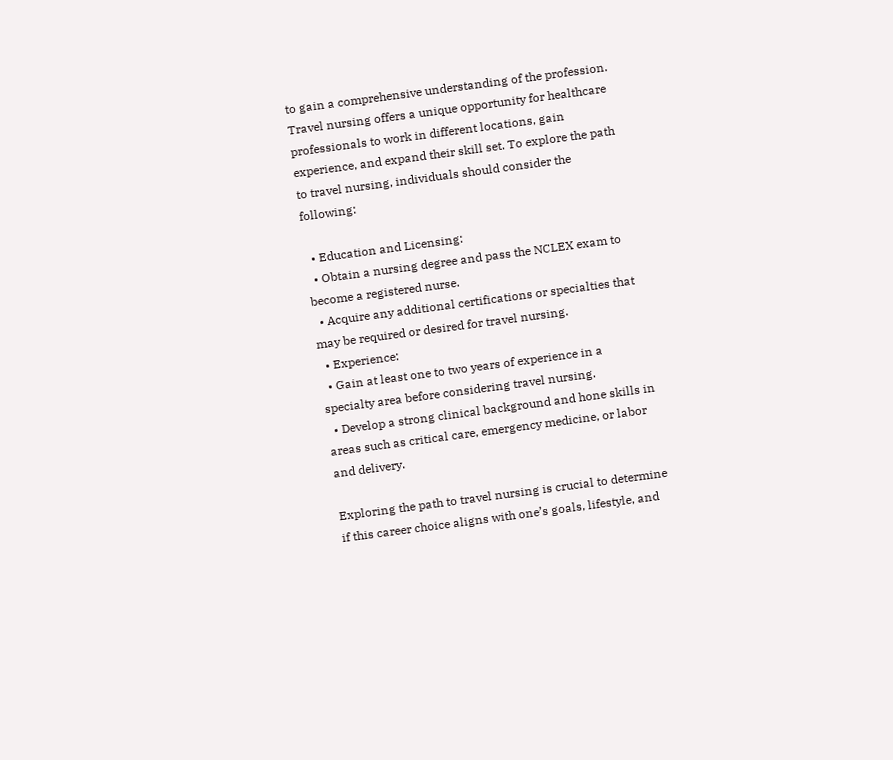to gain a comprehensive understanding of the profession. Travel nursing offers a unique opportunity for healthcare professionals to work in different locations, gain experience, and expand their skill set. To explore the path to travel nursing, individuals should consider the following:

  • Education and Licensing:
  • Obtain a nursing degree and pass the NCLEX exam to become a registered nurse.
  • Acquire any additional certifications or specialties that may be required or desired for travel nursing.
  • Experience:
  • Gain at least one to two years of experience in a specialty area before considering travel nursing.
  • Develop a strong clinical background and hone skills in areas such as critical care, emergency medicine, or labor and delivery.

Exploring the path to travel nursing is crucial to determine if this career choice aligns with one’s goals, lifestyle, and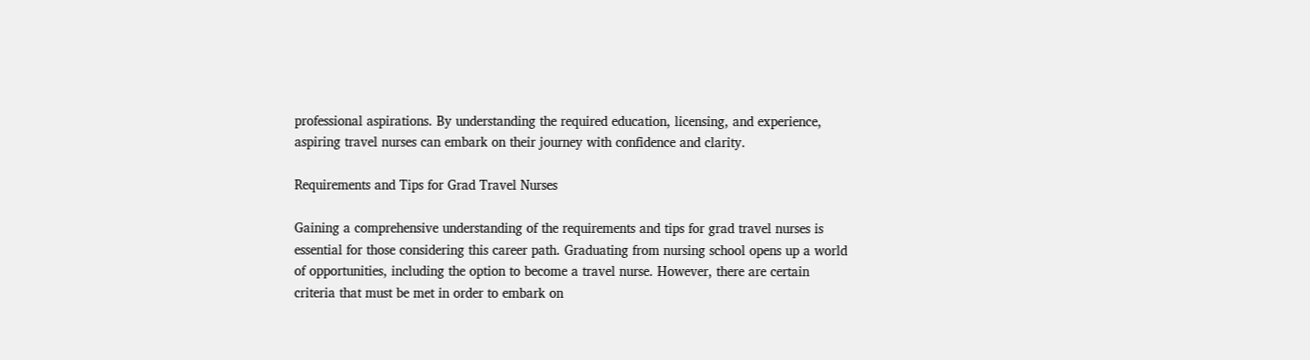professional aspirations. By understanding the required education, licensing, and experience, aspiring travel nurses can embark on their journey with confidence and clarity.

Requirements and Tips for Grad Travel Nurses

Gaining a comprehensive understanding of the requirements and tips for grad travel nurses is essential for those considering this career path. Graduating from nursing school opens up a world of opportunities, including the option to become a travel nurse. However, there are certain criteria that must be met in order to embark on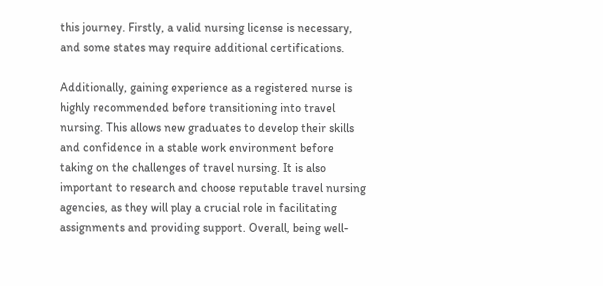this journey. Firstly, a valid nursing license is necessary, and some states may require additional certifications.

Additionally, gaining experience as a registered nurse is highly recommended before transitioning into travel nursing. This allows new graduates to develop their skills and confidence in a stable work environment before taking on the challenges of travel nursing. It is also important to research and choose reputable travel nursing agencies, as they will play a crucial role in facilitating assignments and providing support. Overall, being well-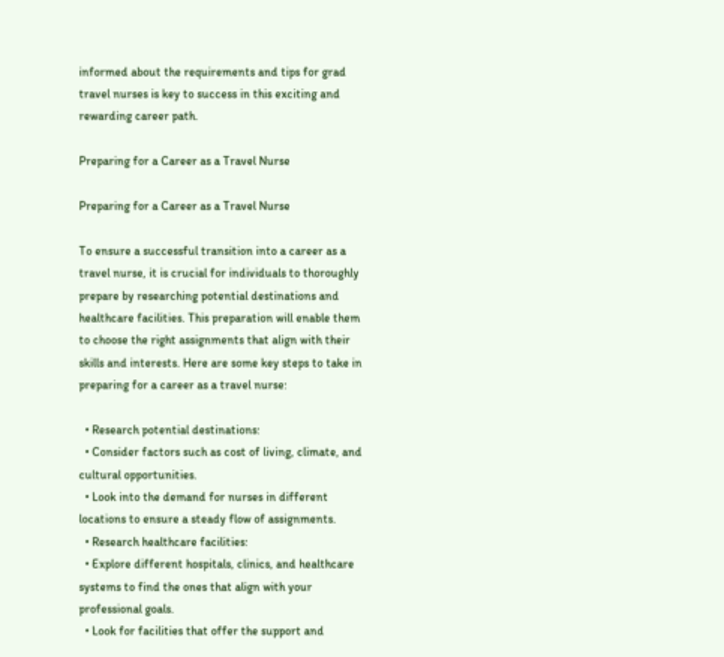informed about the requirements and tips for grad travel nurses is key to success in this exciting and rewarding career path.

Preparing for a Career as a Travel Nurse

Preparing for a Career as a Travel Nurse

To ensure a successful transition into a career as a travel nurse, it is crucial for individuals to thoroughly prepare by researching potential destinations and healthcare facilities. This preparation will enable them to choose the right assignments that align with their skills and interests. Here are some key steps to take in preparing for a career as a travel nurse:

  • Research potential destinations:
  • Consider factors such as cost of living, climate, and cultural opportunities.
  • Look into the demand for nurses in different locations to ensure a steady flow of assignments.
  • Research healthcare facilities:
  • Explore different hospitals, clinics, and healthcare systems to find the ones that align with your professional goals.
  • Look for facilities that offer the support and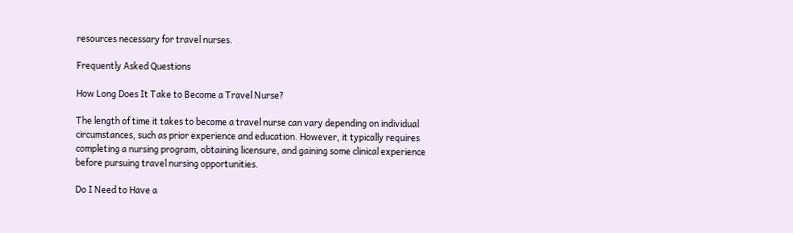resources necessary for travel nurses.

Frequently Asked Questions

How Long Does It Take to Become a Travel Nurse?

The length of time it takes to become a travel nurse can vary depending on individual circumstances, such as prior experience and education. However, it typically requires completing a nursing program, obtaining licensure, and gaining some clinical experience before pursuing travel nursing opportunities.

Do I Need to Have a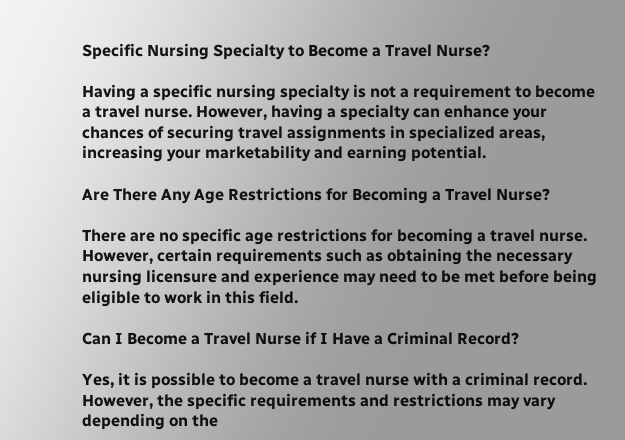Specific Nursing Specialty to Become a Travel Nurse?

Having a specific nursing specialty is not a requirement to become a travel nurse. However, having a specialty can enhance your chances of securing travel assignments in specialized areas, increasing your marketability and earning potential.

Are There Any Age Restrictions for Becoming a Travel Nurse?

There are no specific age restrictions for becoming a travel nurse. However, certain requirements such as obtaining the necessary nursing licensure and experience may need to be met before being eligible to work in this field.

Can I Become a Travel Nurse if I Have a Criminal Record?

Yes, it is possible to become a travel nurse with a criminal record. However, the specific requirements and restrictions may vary depending on the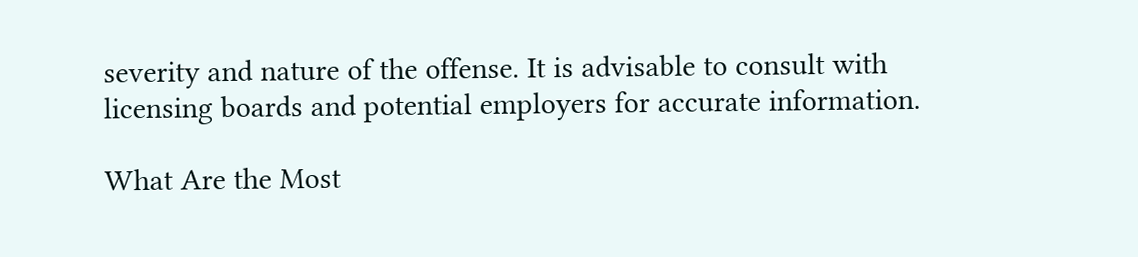severity and nature of the offense. It is advisable to consult with licensing boards and potential employers for accurate information.

What Are the Most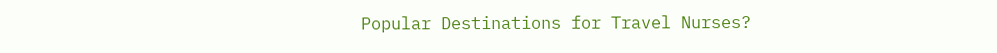Popular Destinations for Travel Nurses?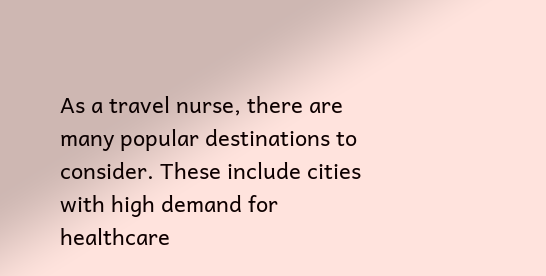As a travel nurse, there are many popular destinations to consider. These include cities with high demand for healthcare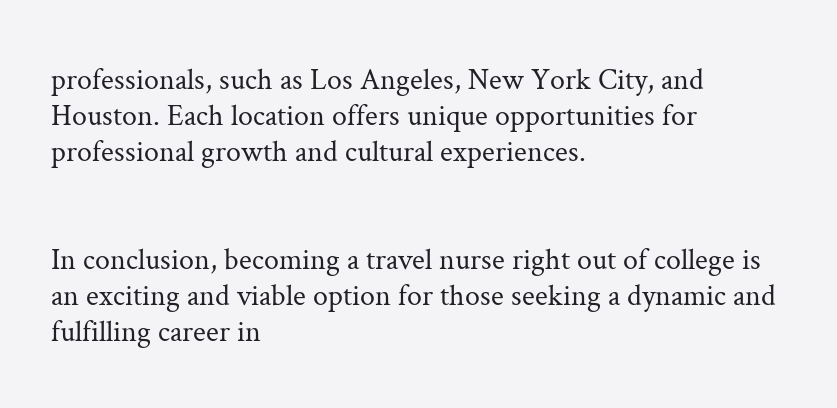professionals, such as Los Angeles, New York City, and Houston. Each location offers unique opportunities for professional growth and cultural experiences.


In conclusion, becoming a travel nurse right out of college is an exciting and viable option for those seeking a dynamic and fulfilling career in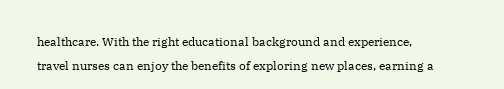healthcare. With the right educational background and experience, travel nurses can enjoy the benefits of exploring new places, earning a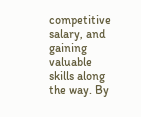competitive salary, and gaining valuable skills along the way. By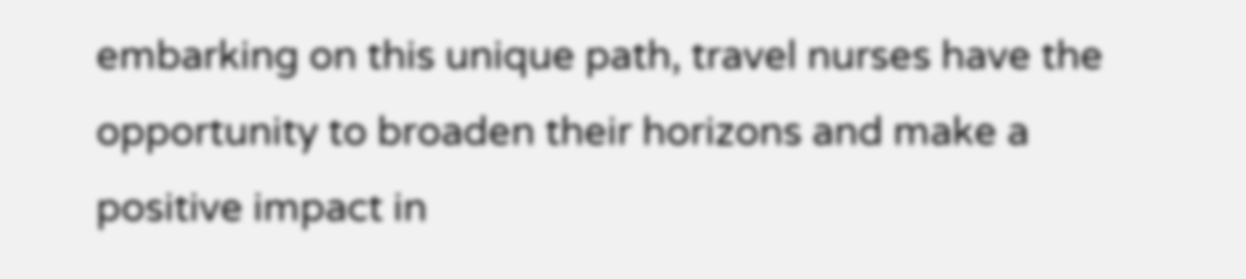embarking on this unique path, travel nurses have the opportunity to broaden their horizons and make a positive impact in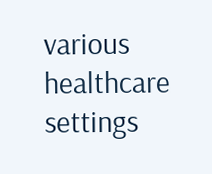various healthcare settings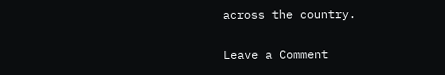across the country.

Leave a Comment